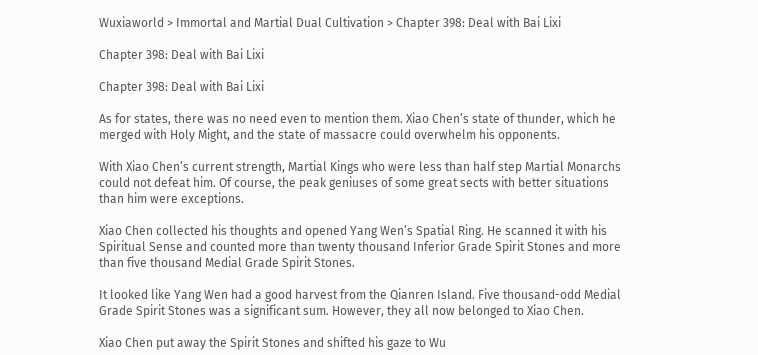Wuxiaworld > Immortal and Martial Dual Cultivation > Chapter 398: Deal with Bai Lixi

Chapter 398: Deal with Bai Lixi

Chapter 398: Deal with Bai Lixi

As for states, there was no need even to mention them. Xiao Chen’s state of thunder, which he merged with Holy Might, and the state of massacre could overwhelm his opponents.

With Xiao Chen’s current strength, Martial Kings who were less than half step Martial Monarchs could not defeat him. Of course, the peak geniuses of some great sects with better situations than him were exceptions.

Xiao Chen collected his thoughts and opened Yang Wen’s Spatial Ring. He scanned it with his Spiritual Sense and counted more than twenty thousand Inferior Grade Spirit Stones and more than five thousand Medial Grade Spirit Stones.

It looked like Yang Wen had a good harvest from the Qianren Island. Five thousand-odd Medial Grade Spirit Stones was a significant sum. However, they all now belonged to Xiao Chen.

Xiao Chen put away the Spirit Stones and shifted his gaze to Wu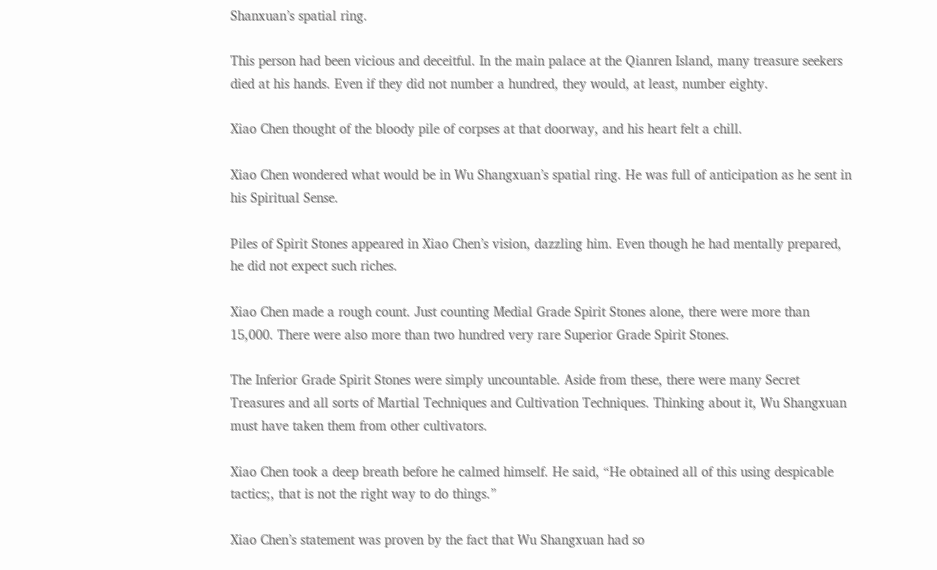Shanxuan’s spatial ring.

This person had been vicious and deceitful. In the main palace at the Qianren Island, many treasure seekers died at his hands. Even if they did not number a hundred, they would, at least, number eighty.

Xiao Chen thought of the bloody pile of corpses at that doorway, and his heart felt a chill.

Xiao Chen wondered what would be in Wu Shangxuan’s spatial ring. He was full of anticipation as he sent in his Spiritual Sense.

Piles of Spirit Stones appeared in Xiao Chen’s vision, dazzling him. Even though he had mentally prepared, he did not expect such riches.

Xiao Chen made a rough count. Just counting Medial Grade Spirit Stones alone, there were more than 15,000. There were also more than two hundred very rare Superior Grade Spirit Stones.

The Inferior Grade Spirit Stones were simply uncountable. Aside from these, there were many Secret Treasures and all sorts of Martial Techniques and Cultivation Techniques. Thinking about it, Wu Shangxuan must have taken them from other cultivators.

Xiao Chen took a deep breath before he calmed himself. He said, “He obtained all of this using despicable tactics;, that is not the right way to do things.”

Xiao Chen’s statement was proven by the fact that Wu Shangxuan had so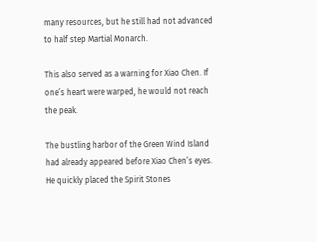many resources, but he still had not advanced to half step Martial Monarch.

This also served as a warning for Xiao Chen. If one’s heart were warped, he would not reach the peak.

The bustling harbor of the Green Wind Island had already appeared before Xiao Chen’s eyes. He quickly placed the Spirit Stones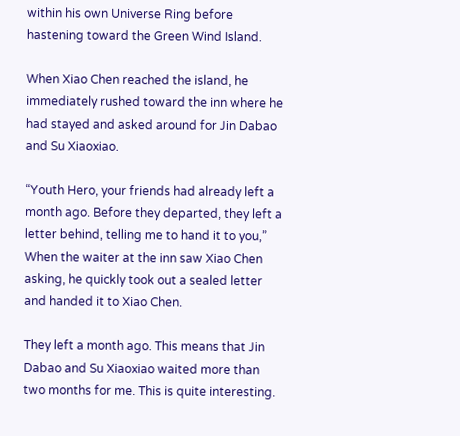within his own Universe Ring before hastening toward the Green Wind Island.

When Xiao Chen reached the island, he immediately rushed toward the inn where he had stayed and asked around for Jin Dabao and Su Xiaoxiao.

“Youth Hero, your friends had already left a month ago. Before they departed, they left a letter behind, telling me to hand it to you,” When the waiter at the inn saw Xiao Chen asking, he quickly took out a sealed letter and handed it to Xiao Chen.

They left a month ago. This means that Jin Dabao and Su Xiaoxiao waited more than two months for me. This is quite interesting.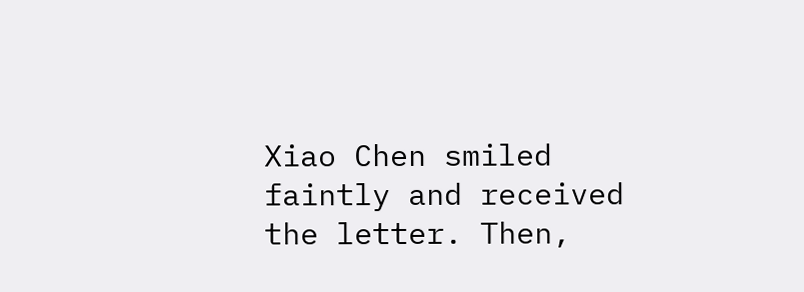Xiao Chen smiled faintly and received the letter. Then,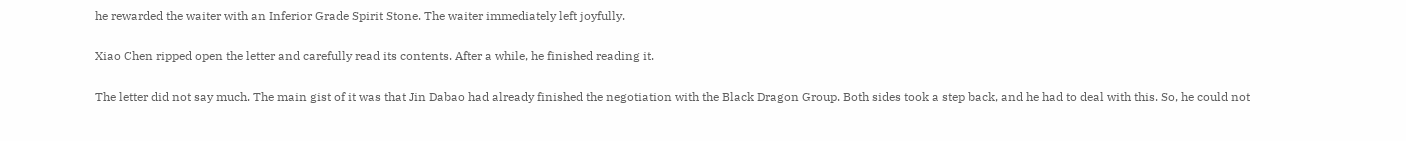he rewarded the waiter with an Inferior Grade Spirit Stone. The waiter immediately left joyfully.

Xiao Chen ripped open the letter and carefully read its contents. After a while, he finished reading it.

The letter did not say much. The main gist of it was that Jin Dabao had already finished the negotiation with the Black Dragon Group. Both sides took a step back, and he had to deal with this. So, he could not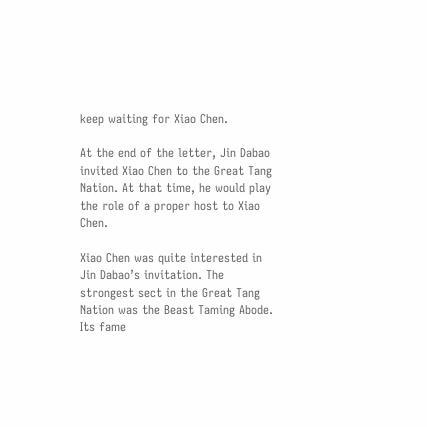keep waiting for Xiao Chen.

At the end of the letter, Jin Dabao invited Xiao Chen to the Great Tang Nation. At that time, he would play the role of a proper host to Xiao Chen.

Xiao Chen was quite interested in Jin Dabao’s invitation. The strongest sect in the Great Tang Nation was the Beast Taming Abode. Its fame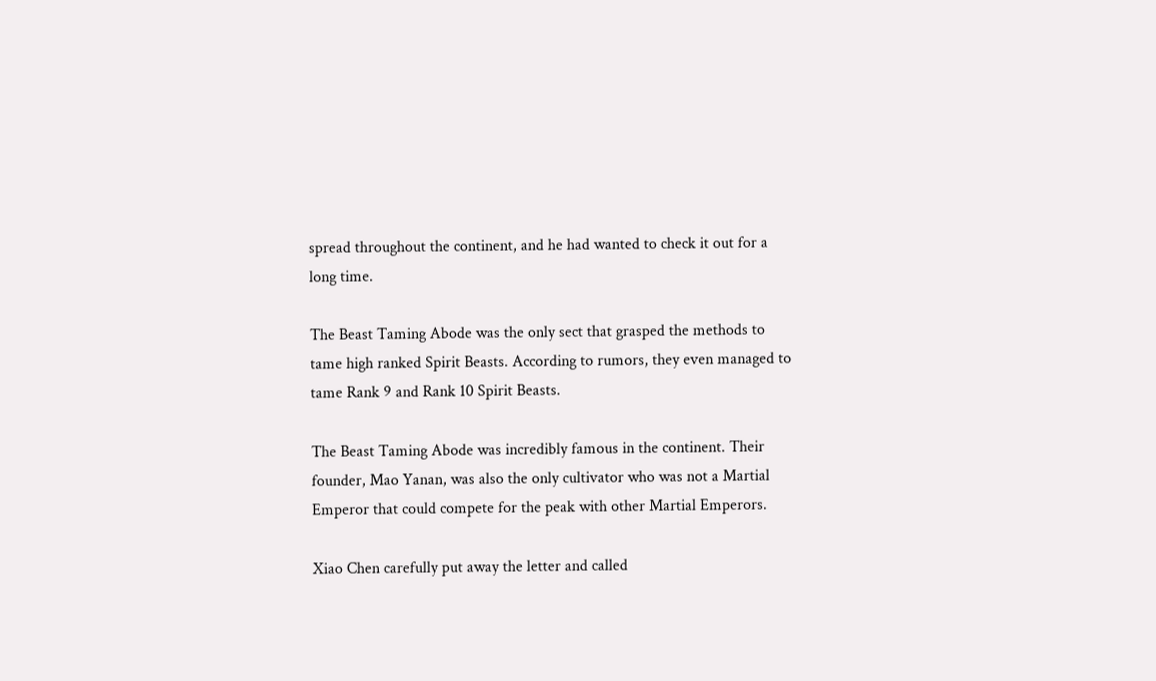spread throughout the continent, and he had wanted to check it out for a long time.

The Beast Taming Abode was the only sect that grasped the methods to tame high ranked Spirit Beasts. According to rumors, they even managed to tame Rank 9 and Rank 10 Spirit Beasts.

The Beast Taming Abode was incredibly famous in the continent. Their founder, Mao Yanan, was also the only cultivator who was not a Martial Emperor that could compete for the peak with other Martial Emperors.

Xiao Chen carefully put away the letter and called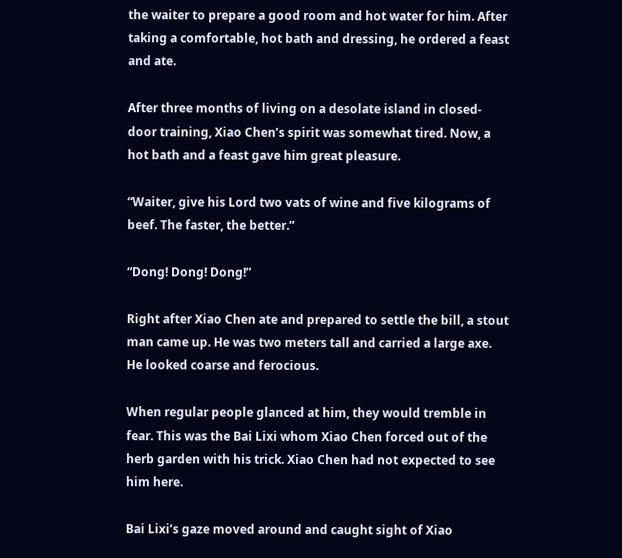the waiter to prepare a good room and hot water for him. After taking a comfortable, hot bath and dressing, he ordered a feast and ate.

After three months of living on a desolate island in closed-door training, Xiao Chen’s spirit was somewhat tired. Now, a hot bath and a feast gave him great pleasure.

“Waiter, give his Lord two vats of wine and five kilograms of beef. The faster, the better.”

“Dong! Dong! Dong!”

Right after Xiao Chen ate and prepared to settle the bill, a stout man came up. He was two meters tall and carried a large axe. He looked coarse and ferocious.

When regular people glanced at him, they would tremble in fear. This was the Bai Lixi whom Xiao Chen forced out of the herb garden with his trick. Xiao Chen had not expected to see him here.

Bai Lixi’s gaze moved around and caught sight of Xiao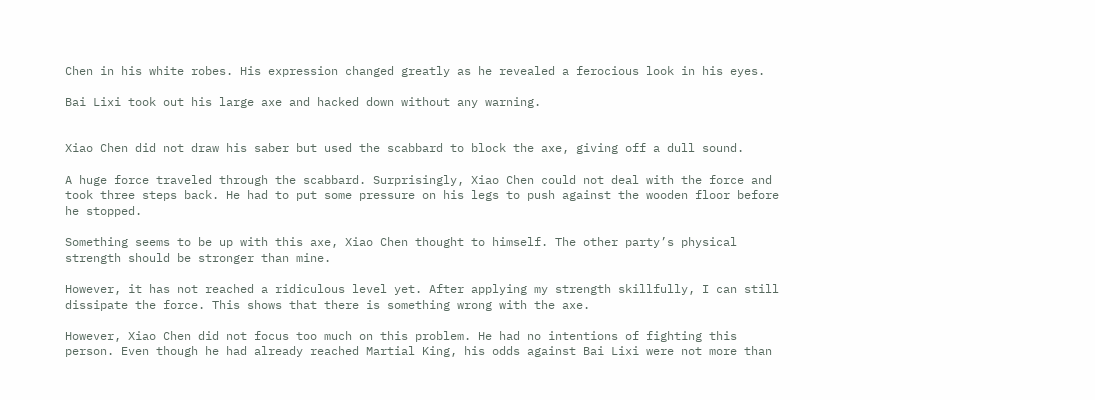Chen in his white robes. His expression changed greatly as he revealed a ferocious look in his eyes.

Bai Lixi took out his large axe and hacked down without any warning.


Xiao Chen did not draw his saber but used the scabbard to block the axe, giving off a dull sound.

A huge force traveled through the scabbard. Surprisingly, Xiao Chen could not deal with the force and took three steps back. He had to put some pressure on his legs to push against the wooden floor before he stopped.

Something seems to be up with this axe, Xiao Chen thought to himself. The other party’s physical strength should be stronger than mine.

However, it has not reached a ridiculous level yet. After applying my strength skillfully, I can still dissipate the force. This shows that there is something wrong with the axe.

However, Xiao Chen did not focus too much on this problem. He had no intentions of fighting this person. Even though he had already reached Martial King, his odds against Bai Lixi were not more than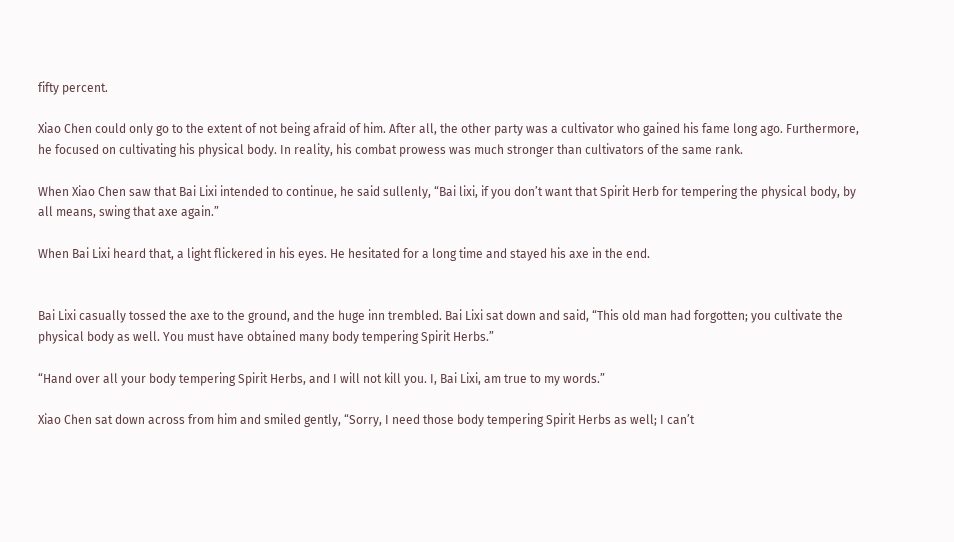fifty percent.

Xiao Chen could only go to the extent of not being afraid of him. After all, the other party was a cultivator who gained his fame long ago. Furthermore, he focused on cultivating his physical body. In reality, his combat prowess was much stronger than cultivators of the same rank.

When Xiao Chen saw that Bai Lixi intended to continue, he said sullenly, “Bai lixi, if you don’t want that Spirit Herb for tempering the physical body, by all means, swing that axe again.”

When Bai Lixi heard that, a light flickered in his eyes. He hesitated for a long time and stayed his axe in the end.


Bai Lixi casually tossed the axe to the ground, and the huge inn trembled. Bai Lixi sat down and said, “This old man had forgotten; you cultivate the physical body as well. You must have obtained many body tempering Spirit Herbs.”

“Hand over all your body tempering Spirit Herbs, and I will not kill you. I, Bai Lixi, am true to my words.”

Xiao Chen sat down across from him and smiled gently, “Sorry, I need those body tempering Spirit Herbs as well; I can’t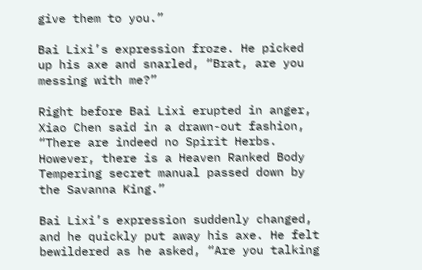give them to you.”

Bai Lixi’s expression froze. He picked up his axe and snarled, “Brat, are you messing with me?”

Right before Bai Lixi erupted in anger, Xiao Chen said in a drawn-out fashion, “There are indeed no Spirit Herbs. However, there is a Heaven Ranked Body Tempering secret manual passed down by the Savanna King.”

Bai Lixi’s expression suddenly changed, and he quickly put away his axe. He felt bewildered as he asked, “Are you talking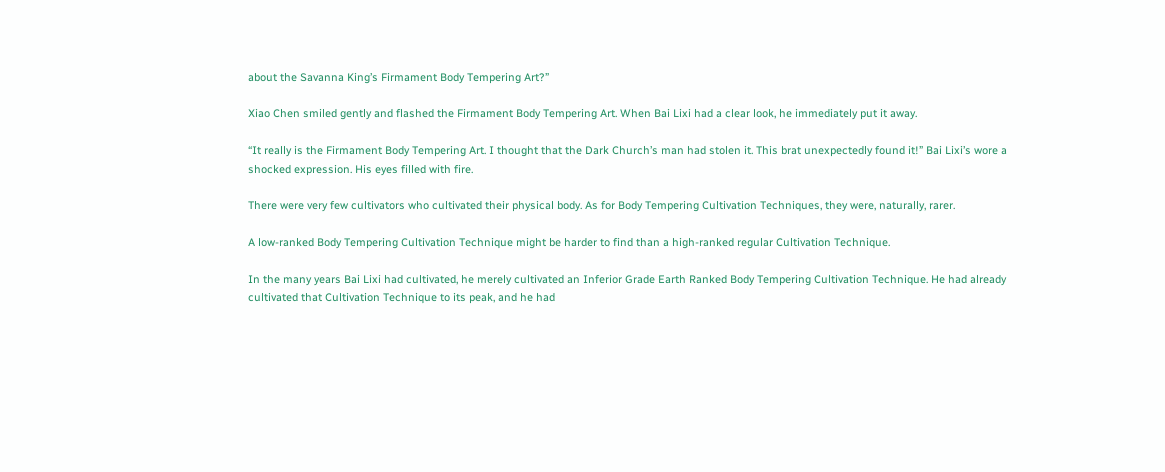about the Savanna King’s Firmament Body Tempering Art?”

Xiao Chen smiled gently and flashed the Firmament Body Tempering Art. When Bai Lixi had a clear look, he immediately put it away.

“It really is the Firmament Body Tempering Art. I thought that the Dark Church’s man had stolen it. This brat unexpectedly found it!” Bai Lixi’s wore a shocked expression. His eyes filled with fire.

There were very few cultivators who cultivated their physical body. As for Body Tempering Cultivation Techniques, they were, naturally, rarer.

A low-ranked Body Tempering Cultivation Technique might be harder to find than a high-ranked regular Cultivation Technique.

In the many years Bai Lixi had cultivated, he merely cultivated an Inferior Grade Earth Ranked Body Tempering Cultivation Technique. He had already cultivated that Cultivation Technique to its peak, and he had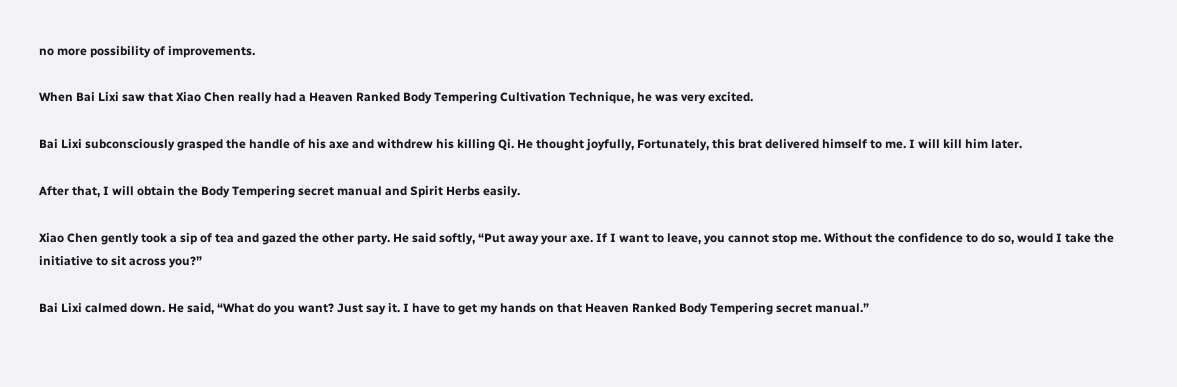no more possibility of improvements.

When Bai Lixi saw that Xiao Chen really had a Heaven Ranked Body Tempering Cultivation Technique, he was very excited.

Bai Lixi subconsciously grasped the handle of his axe and withdrew his killing Qi. He thought joyfully, Fortunately, this brat delivered himself to me. I will kill him later.

After that, I will obtain the Body Tempering secret manual and Spirit Herbs easily.

Xiao Chen gently took a sip of tea and gazed the other party. He said softly, “Put away your axe. If I want to leave, you cannot stop me. Without the confidence to do so, would I take the initiative to sit across you?”

Bai Lixi calmed down. He said, “What do you want? Just say it. I have to get my hands on that Heaven Ranked Body Tempering secret manual.”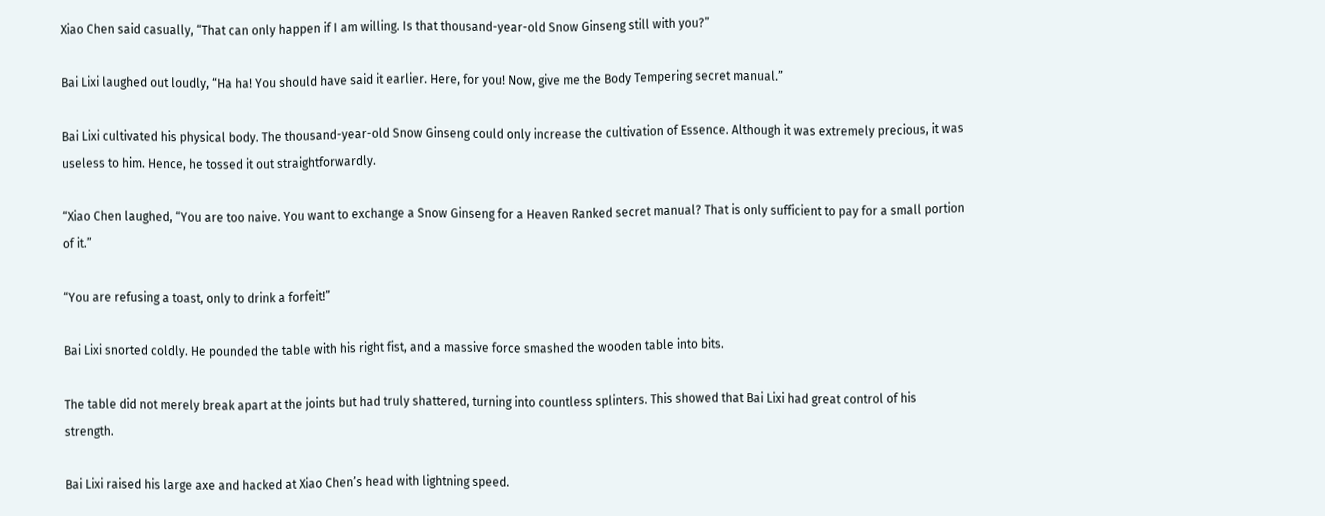Xiao Chen said casually, “That can only happen if I am willing. Is that thousand-year-old Snow Ginseng still with you?”

Bai Lixi laughed out loudly, “Ha ha! You should have said it earlier. Here, for you! Now, give me the Body Tempering secret manual.”

Bai Lixi cultivated his physical body. The thousand-year-old Snow Ginseng could only increase the cultivation of Essence. Although it was extremely precious, it was useless to him. Hence, he tossed it out straightforwardly.

“Xiao Chen laughed, “You are too naive. You want to exchange a Snow Ginseng for a Heaven Ranked secret manual? That is only sufficient to pay for a small portion of it.”

“You are refusing a toast, only to drink a forfeit!”

Bai Lixi snorted coldly. He pounded the table with his right fist, and a massive force smashed the wooden table into bits.

The table did not merely break apart at the joints but had truly shattered, turning into countless splinters. This showed that Bai Lixi had great control of his strength.

Bai Lixi raised his large axe and hacked at Xiao Chen’s head with lightning speed.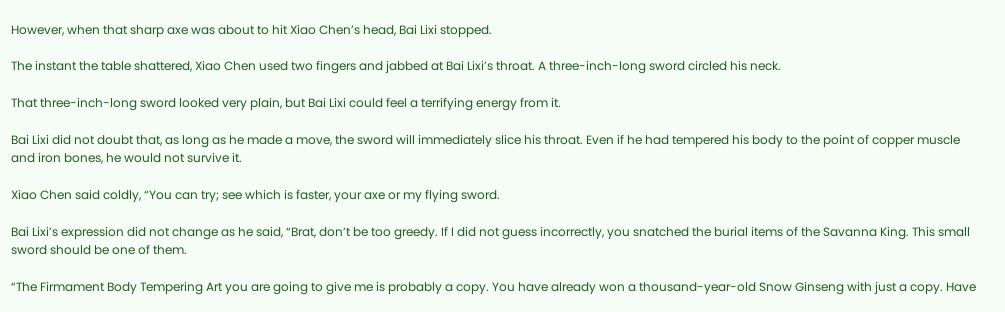However, when that sharp axe was about to hit Xiao Chen’s head, Bai Lixi stopped.

The instant the table shattered, Xiao Chen used two fingers and jabbed at Bai Lixi’s throat. A three-inch-long sword circled his neck.

That three-inch-long sword looked very plain, but Bai Lixi could feel a terrifying energy from it.

Bai Lixi did not doubt that, as long as he made a move, the sword will immediately slice his throat. Even if he had tempered his body to the point of copper muscle and iron bones, he would not survive it.

Xiao Chen said coldly, “You can try; see which is faster, your axe or my flying sword.

Bai Lixi’s expression did not change as he said, “Brat, don’t be too greedy. If I did not guess incorrectly, you snatched the burial items of the Savanna King. This small sword should be one of them.

“The Firmament Body Tempering Art you are going to give me is probably a copy. You have already won a thousand-year-old Snow Ginseng with just a copy. Have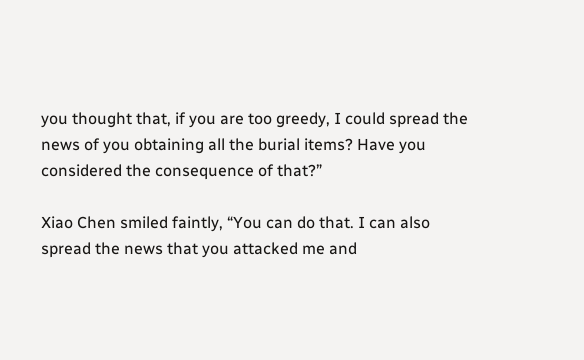you thought that, if you are too greedy, I could spread the news of you obtaining all the burial items? Have you considered the consequence of that?”

Xiao Chen smiled faintly, “You can do that. I can also spread the news that you attacked me and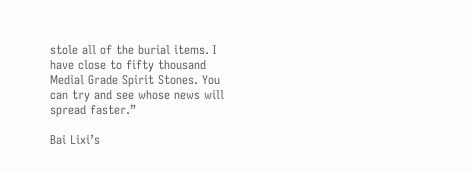stole all of the burial items. I have close to fifty thousand Medial Grade Spirit Stones. You can try and see whose news will spread faster.”

Bai Lixi’s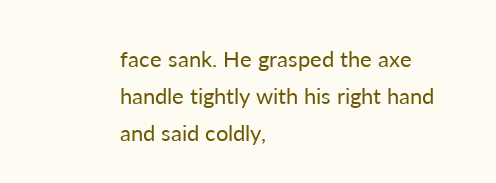face sank. He grasped the axe handle tightly with his right hand and said coldly,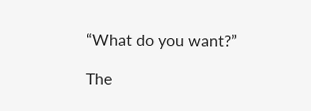“What do you want?”

The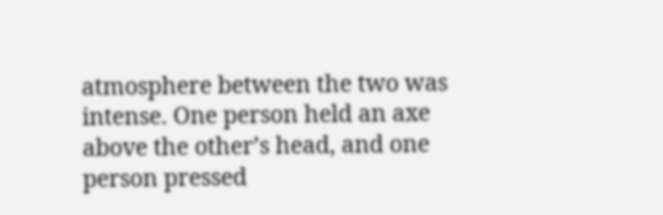atmosphere between the two was intense. One person held an axe above the other’s head, and one person pressed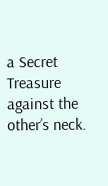a Secret Treasure against the other’s neck.